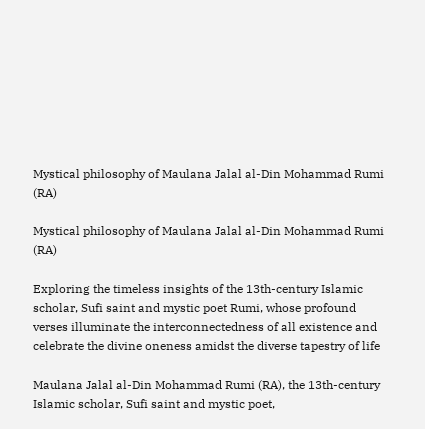Mystical philosophy of Maulana Jalal al-Din Mohammad Rumi (RA)

Mystical philosophy of Maulana Jalal al-Din Mohammad Rumi (RA)

Exploring the timeless insights of the 13th-century Islamic scholar, Sufi saint and mystic poet Rumi, whose profound verses illuminate the interconnectedness of all existence and celebrate the divine oneness amidst the diverse tapestry of life

Maulana Jalal al-Din Mohammad Rumi (RA), the 13th-century Islamic scholar, Sufi saint and mystic poet,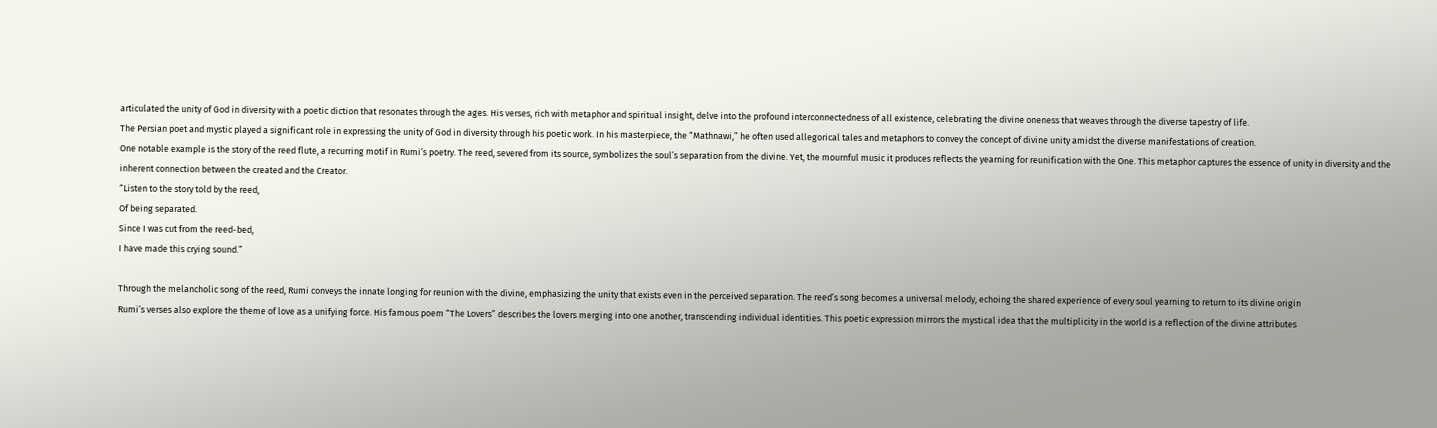articulated the unity of God in diversity with a poetic diction that resonates through the ages. His verses, rich with metaphor and spiritual insight, delve into the profound interconnectedness of all existence, celebrating the divine oneness that weaves through the diverse tapestry of life.
The Persian poet and mystic played a significant role in expressing the unity of God in diversity through his poetic work. In his masterpiece, the “Mathnawi,” he often used allegorical tales and metaphors to convey the concept of divine unity amidst the diverse manifestations of creation.
One notable example is the story of the reed flute, a recurring motif in Rumi’s poetry. The reed, severed from its source, symbolizes the soul’s separation from the divine. Yet, the mournful music it produces reflects the yearning for reunification with the One. This metaphor captures the essence of unity in diversity and the inherent connection between the created and the Creator.
“Listen to the story told by the reed,
Of being separated.
Since I was cut from the reed-bed,
I have made this crying sound.”

Through the melancholic song of the reed, Rumi conveys the innate longing for reunion with the divine, emphasizing the unity that exists even in the perceived separation. The reed’s song becomes a universal melody, echoing the shared experience of every soul yearning to return to its divine origin
Rumi’s verses also explore the theme of love as a unifying force. His famous poem “The Lovers” describes the lovers merging into one another, transcending individual identities. This poetic expression mirrors the mystical idea that the multiplicity in the world is a reflection of the divine attributes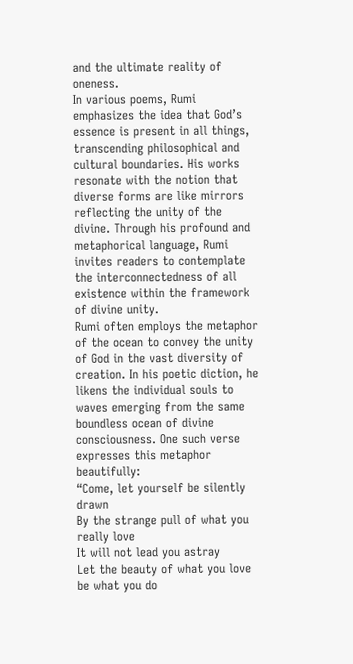and the ultimate reality of oneness.
In various poems, Rumi emphasizes the idea that God’s essence is present in all things, transcending philosophical and cultural boundaries. His works resonate with the notion that diverse forms are like mirrors reflecting the unity of the divine. Through his profound and metaphorical language, Rumi invites readers to contemplate the interconnectedness of all existence within the framework of divine unity.
Rumi often employs the metaphor of the ocean to convey the unity of God in the vast diversity of creation. In his poetic diction, he likens the individual souls to waves emerging from the same boundless ocean of divine consciousness. One such verse expresses this metaphor beautifully:
“Come, let yourself be silently drawn
By the strange pull of what you really love
It will not lead you astray
Let the beauty of what you love be what you do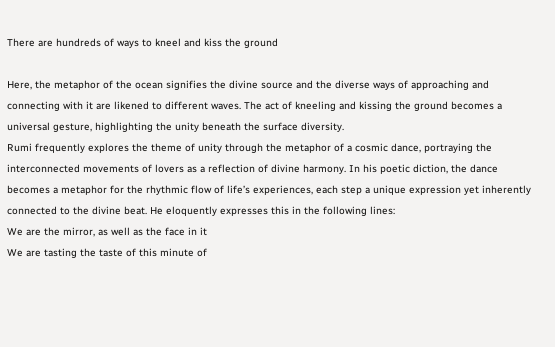There are hundreds of ways to kneel and kiss the ground

Here, the metaphor of the ocean signifies the divine source and the diverse ways of approaching and connecting with it are likened to different waves. The act of kneeling and kissing the ground becomes a universal gesture, highlighting the unity beneath the surface diversity.
Rumi frequently explores the theme of unity through the metaphor of a cosmic dance, portraying the interconnected movements of lovers as a reflection of divine harmony. In his poetic diction, the dance becomes a metaphor for the rhythmic flow of life’s experiences, each step a unique expression yet inherently connected to the divine beat. He eloquently expresses this in the following lines:
We are the mirror, as well as the face in it
We are tasting the taste of this minute of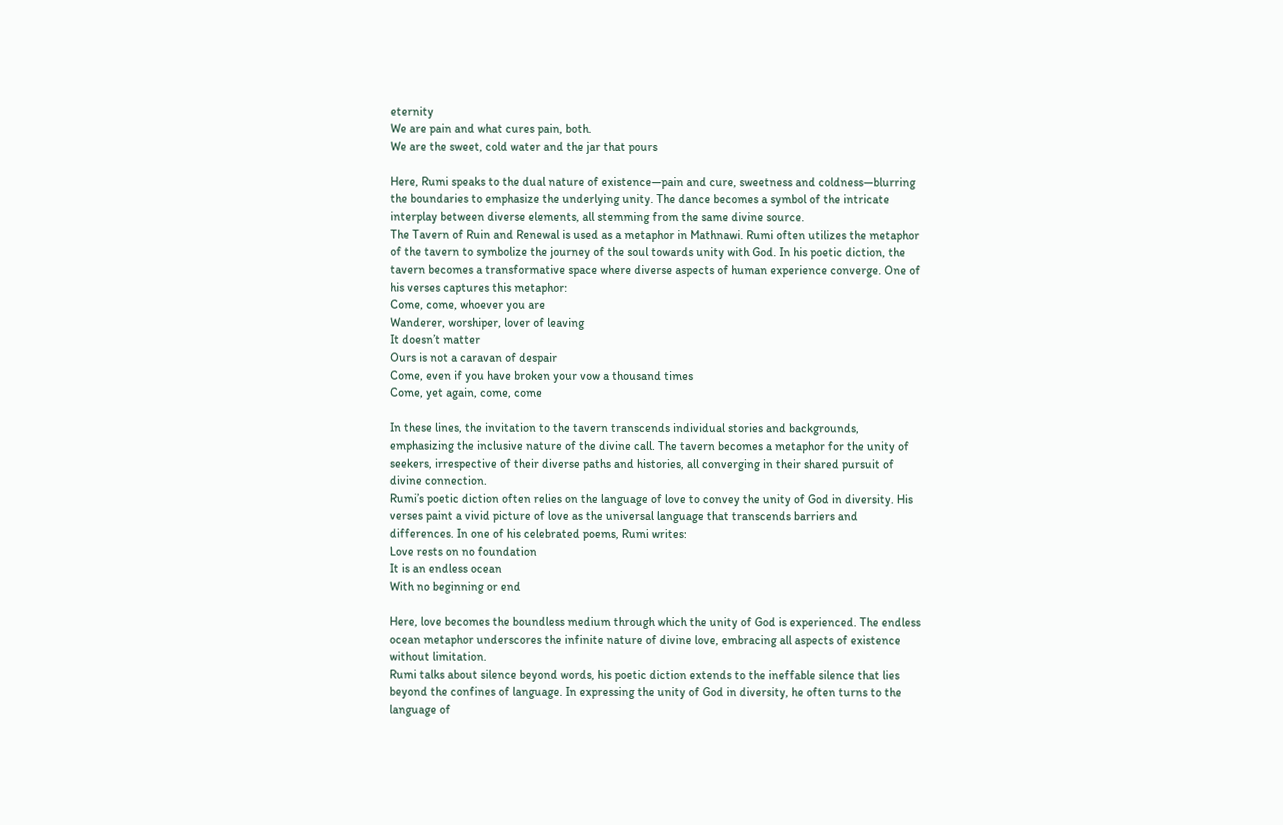eternity
We are pain and what cures pain, both.
We are the sweet, cold water and the jar that pours

Here, Rumi speaks to the dual nature of existence—pain and cure, sweetness and coldness—blurring the boundaries to emphasize the underlying unity. The dance becomes a symbol of the intricate interplay between diverse elements, all stemming from the same divine source.
The Tavern of Ruin and Renewal is used as a metaphor in Mathnawi. Rumi often utilizes the metaphor of the tavern to symbolize the journey of the soul towards unity with God. In his poetic diction, the tavern becomes a transformative space where diverse aspects of human experience converge. One of his verses captures this metaphor:
Come, come, whoever you are
Wanderer, worshiper, lover of leaving
It doesn’t matter
Ours is not a caravan of despair
Come, even if you have broken your vow a thousand times
Come, yet again, come, come

In these lines, the invitation to the tavern transcends individual stories and backgrounds, emphasizing the inclusive nature of the divine call. The tavern becomes a metaphor for the unity of seekers, irrespective of their diverse paths and histories, all converging in their shared pursuit of divine connection.
Rumi’s poetic diction often relies on the language of love to convey the unity of God in diversity. His verses paint a vivid picture of love as the universal language that transcends barriers and differences. In one of his celebrated poems, Rumi writes:
Love rests on no foundation
It is an endless ocean
With no beginning or end

Here, love becomes the boundless medium through which the unity of God is experienced. The endless ocean metaphor underscores the infinite nature of divine love, embracing all aspects of existence without limitation.
Rumi talks about silence beyond words, his poetic diction extends to the ineffable silence that lies beyond the confines of language. In expressing the unity of God in diversity, he often turns to the language of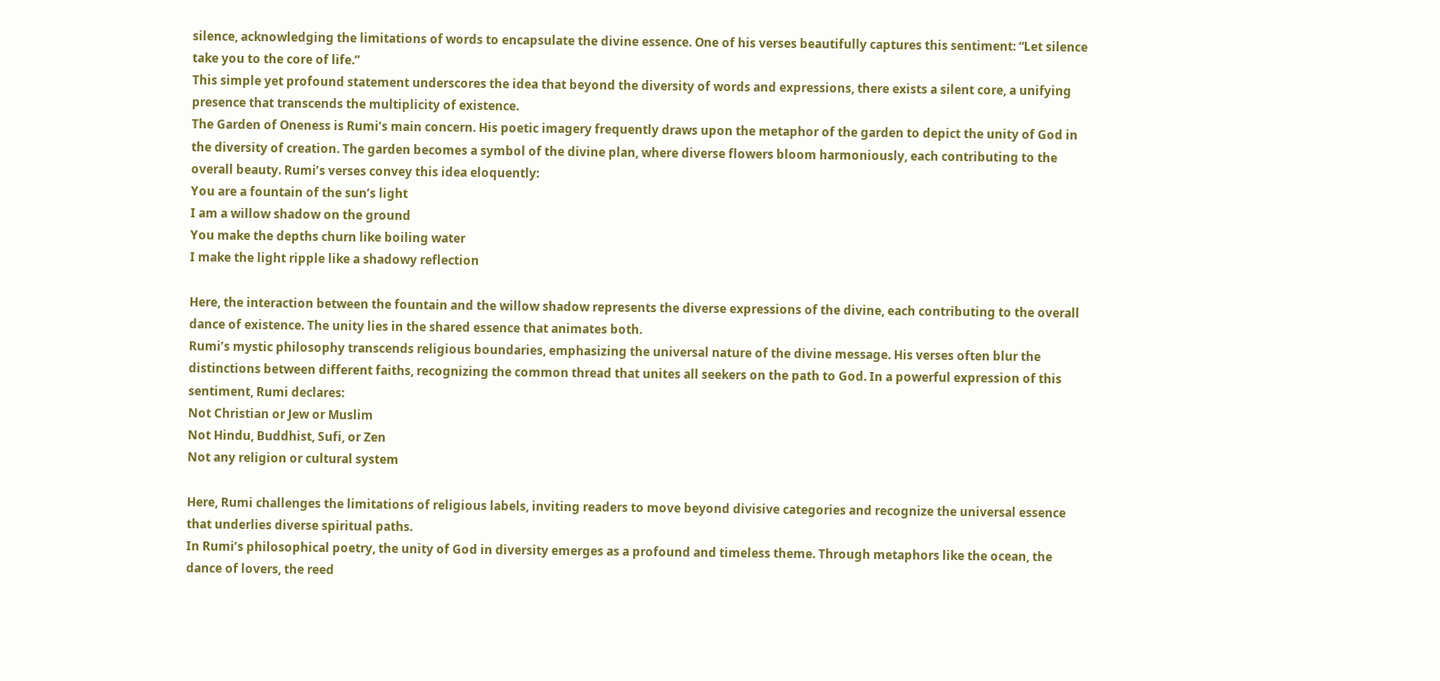silence, acknowledging the limitations of words to encapsulate the divine essence. One of his verses beautifully captures this sentiment: “Let silence take you to the core of life.”
This simple yet profound statement underscores the idea that beyond the diversity of words and expressions, there exists a silent core, a unifying presence that transcends the multiplicity of existence.
The Garden of Oneness is Rumi’s main concern. His poetic imagery frequently draws upon the metaphor of the garden to depict the unity of God in the diversity of creation. The garden becomes a symbol of the divine plan, where diverse flowers bloom harmoniously, each contributing to the overall beauty. Rumi’s verses convey this idea eloquently:
You are a fountain of the sun’s light
I am a willow shadow on the ground
You make the depths churn like boiling water
I make the light ripple like a shadowy reflection

Here, the interaction between the fountain and the willow shadow represents the diverse expressions of the divine, each contributing to the overall dance of existence. The unity lies in the shared essence that animates both.
Rumi’s mystic philosophy transcends religious boundaries, emphasizing the universal nature of the divine message. His verses often blur the distinctions between different faiths, recognizing the common thread that unites all seekers on the path to God. In a powerful expression of this sentiment, Rumi declares:
Not Christian or Jew or Muslim
Not Hindu, Buddhist, Sufi, or Zen
Not any religion or cultural system

Here, Rumi challenges the limitations of religious labels, inviting readers to move beyond divisive categories and recognize the universal essence that underlies diverse spiritual paths.
In Rumi’s philosophical poetry, the unity of God in diversity emerges as a profound and timeless theme. Through metaphors like the ocean, the dance of lovers, the reed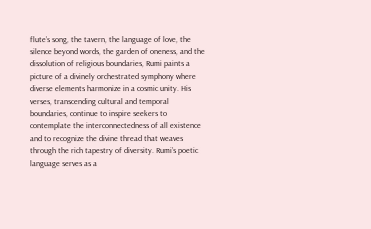flute’s song, the tavern, the language of love, the silence beyond words, the garden of oneness, and the dissolution of religious boundaries, Rumi paints a picture of a divinely orchestrated symphony where diverse elements harmonize in a cosmic unity. His verses, transcending cultural and temporal boundaries, continue to inspire seekers to contemplate the interconnectedness of all existence and to recognize the divine thread that weaves through the rich tapestry of diversity. Rumi’s poetic language serves as a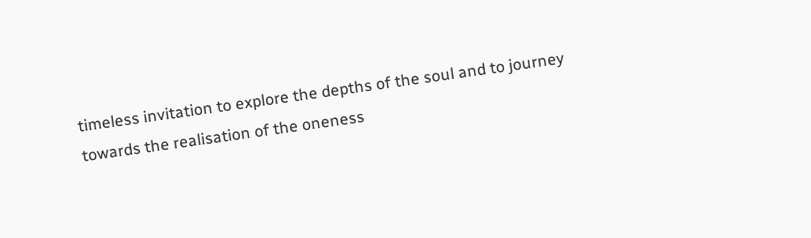timeless invitation to explore the depths of the soul and to journey towards the realisation of the oneness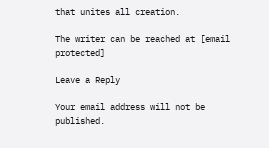that unites all creation.

The writer can be reached at [email protected]

Leave a Reply

Your email address will not be published.